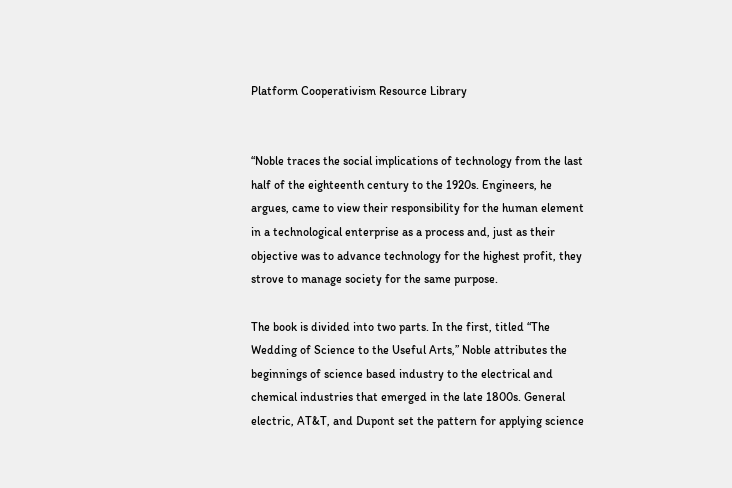Platform Cooperativism Resource Library


“Noble traces the social implications of technology from the last half of the eighteenth century to the 1920s. Engineers, he argues, came to view their responsibility for the human element in a technological enterprise as a process and, just as their objective was to advance technology for the highest profit, they strove to manage society for the same purpose.

The book is divided into two parts. In the first, titled “The Wedding of Science to the Useful Arts,” Noble attributes the beginnings of science based industry to the electrical and chemical industries that emerged in the late 1800s. General electric, AT&T, and Dupont set the pattern for applying science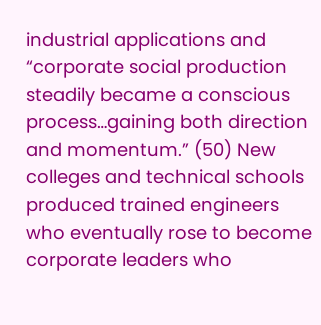industrial applications and “corporate social production steadily became a conscious process…gaining both direction and momentum.” (50) New colleges and technical schools produced trained engineers who eventually rose to become corporate leaders who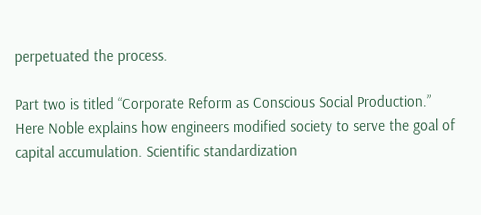perpetuated the process.

Part two is titled “Corporate Reform as Conscious Social Production.” Here Noble explains how engineers modified society to serve the goal of capital accumulation. Scientific standardization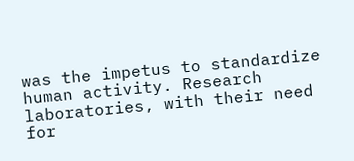was the impetus to standardize human activity. Research laboratories, with their need for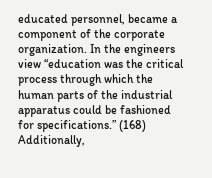educated personnel, became a component of the corporate organization. In the engineers view “education was the critical process through which the human parts of the industrial apparatus could be fashioned for specifications.” (168) Additionally,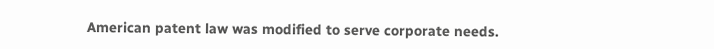American patent law was modified to serve corporate needs.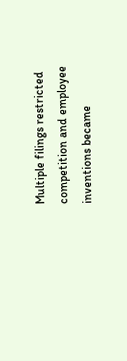Multiple filings restricted competition and employee inventions became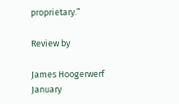proprietary.”

Review by

James Hoogerwerf
January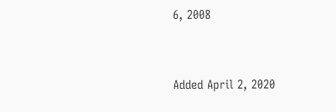6, 2008


Added April 2, 2020